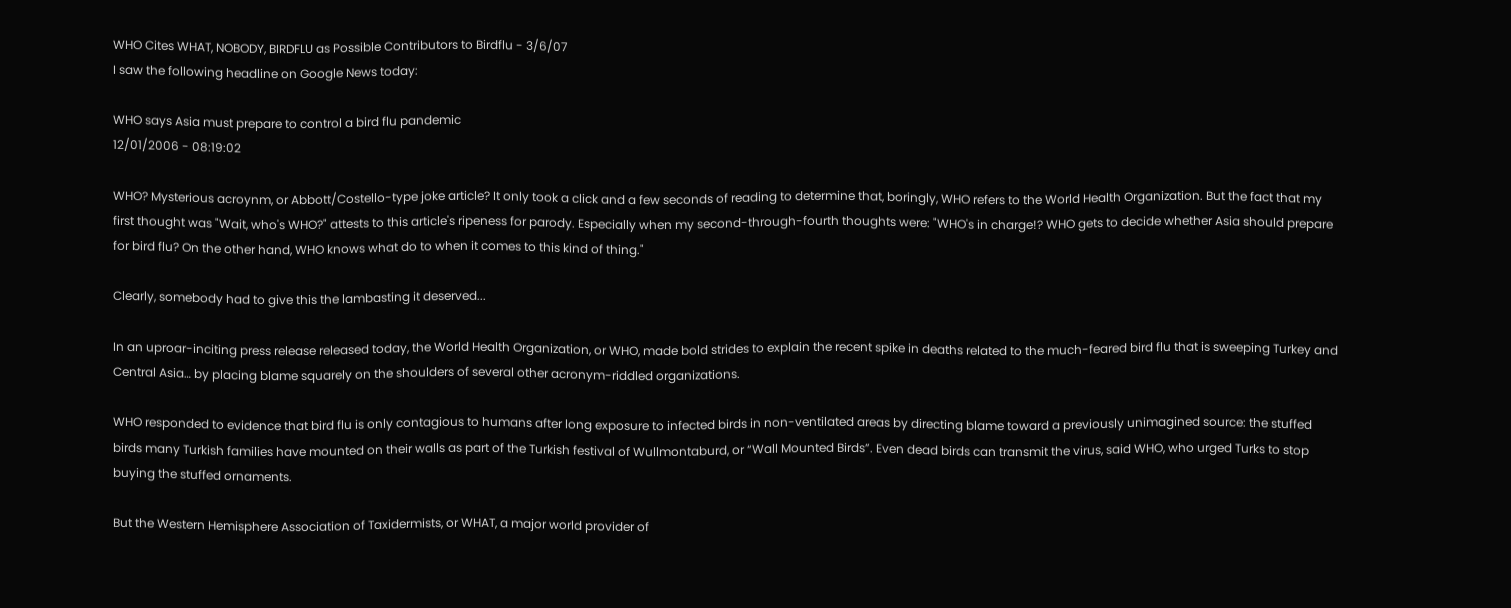WHO Cites WHAT, NOBODY, BIRDFLU as Possible Contributors to Birdflu - 3/6/07
I saw the following headline on Google News today:

WHO says Asia must prepare to control a bird flu pandemic
12/01/2006 - 08:19:02

WHO? Mysterious acroynm, or Abbott/Costello-type joke article? It only took a click and a few seconds of reading to determine that, boringly, WHO refers to the World Health Organization. But the fact that my first thought was "Wait, who's WHO?" attests to this article's ripeness for parody. Especially when my second-through-fourth thoughts were: "WHO's in charge!? WHO gets to decide whether Asia should prepare for bird flu? On the other hand, WHO knows what do to when it comes to this kind of thing."

Clearly, somebody had to give this the lambasting it deserved...

In an uproar-inciting press release released today, the World Health Organization, or WHO, made bold strides to explain the recent spike in deaths related to the much-feared bird flu that is sweeping Turkey and Central Asia… by placing blame squarely on the shoulders of several other acronym-riddled organizations.

WHO responded to evidence that bird flu is only contagious to humans after long exposure to infected birds in non-ventilated areas by directing blame toward a previously unimagined source: the stuffed birds many Turkish families have mounted on their walls as part of the Turkish festival of Wullmontaburd, or “Wall Mounted Birds”. Even dead birds can transmit the virus, said WHO, who urged Turks to stop buying the stuffed ornaments.

But the Western Hemisphere Association of Taxidermists, or WHAT, a major world provider of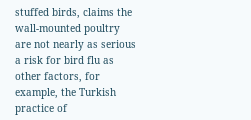stuffed birds, claims the wall-mounted poultry are not nearly as serious a risk for bird flu as other factors, for example, the Turkish practice of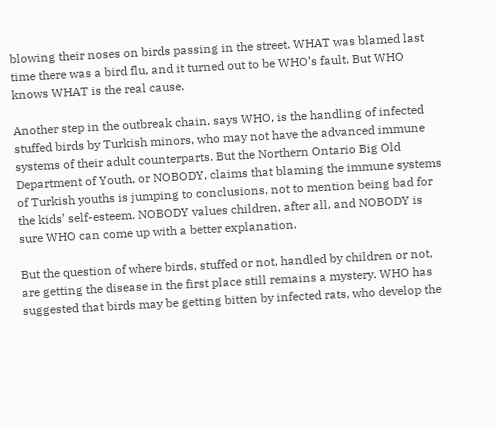blowing their noses on birds passing in the street. WHAT was blamed last time there was a bird flu, and it turned out to be WHO’s fault. But WHO knows WHAT is the real cause.

Another step in the outbreak chain, says WHO, is the handling of infected stuffed birds by Turkish minors, who may not have the advanced immune systems of their adult counterparts. But the Northern Ontario Big Old Department of Youth, or NOBODY, claims that blaming the immune systems of Turkish youths is jumping to conclusions, not to mention being bad for the kids’ self-esteem. NOBODY values children, after all, and NOBODY is sure WHO can come up with a better explanation.

But the question of where birds, stuffed or not, handled by children or not, are getting the disease in the first place still remains a mystery. WHO has suggested that birds may be getting bitten by infected rats, who develop the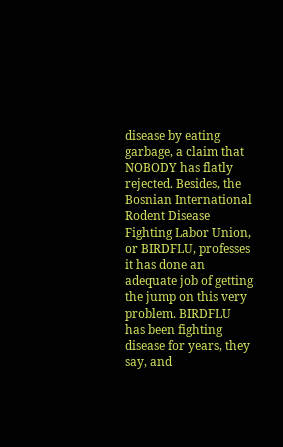disease by eating garbage, a claim that NOBODY has flatly rejected. Besides, the Bosnian International Rodent Disease Fighting Labor Union, or BIRDFLU, professes it has done an adequate job of getting the jump on this very problem. BIRDFLU has been fighting disease for years, they say, and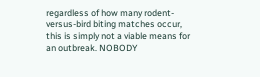regardless of how many rodent-versus-bird biting matches occur, this is simply not a viable means for an outbreak. NOBODY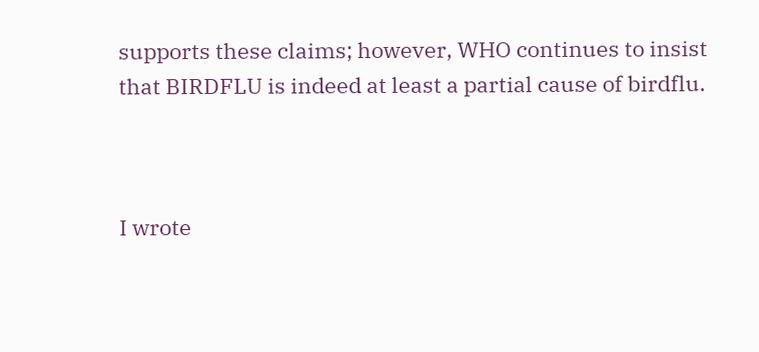supports these claims; however, WHO continues to insist that BIRDFLU is indeed at least a partial cause of birdflu.



I wrote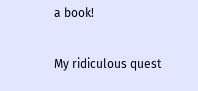a book!

My ridiculous quest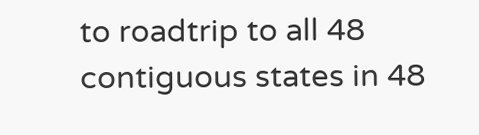to roadtrip to all 48 contiguous states in 48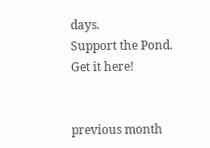days.
Support the Pond. Get it here!


previous month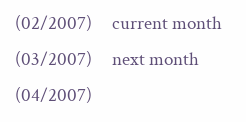(02/2007)     current month (03/2007)     next month (04/2007)